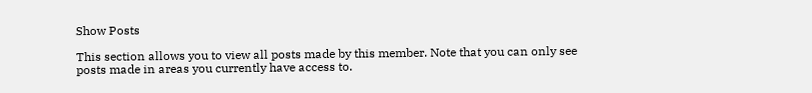Show Posts

This section allows you to view all posts made by this member. Note that you can only see posts made in areas you currently have access to.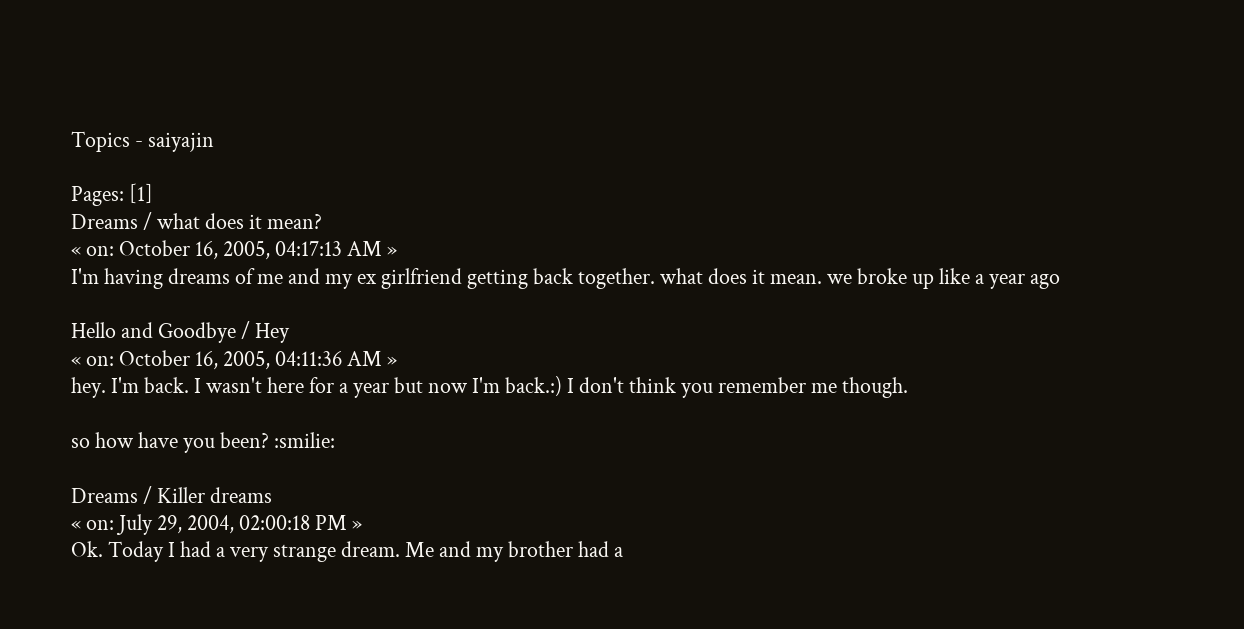Topics - saiyajin

Pages: [1]
Dreams / what does it mean?
« on: October 16, 2005, 04:17:13 AM »
I'm having dreams of me and my ex girlfriend getting back together. what does it mean. we broke up like a year ago

Hello and Goodbye / Hey
« on: October 16, 2005, 04:11:36 AM »
hey. I'm back. I wasn't here for a year but now I'm back.:) I don't think you remember me though.

so how have you been? :smilie:

Dreams / Killer dreams
« on: July 29, 2004, 02:00:18 PM »
Ok. Today I had a very strange dream. Me and my brother had a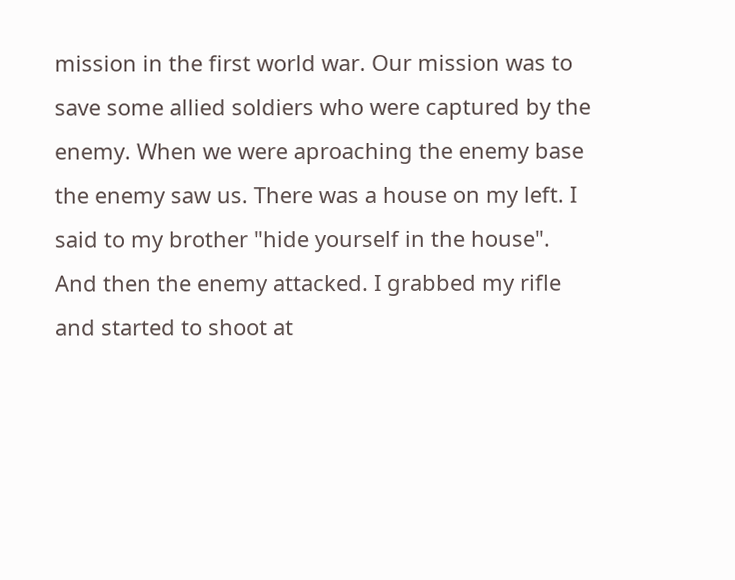mission in the first world war. Our mission was to save some allied soldiers who were captured by the enemy. When we were aproaching the enemy base the enemy saw us. There was a house on my left. I said to my brother "hide yourself in the house". And then the enemy attacked. I grabbed my rifle and started to shoot at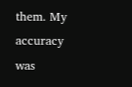them. My accuracy was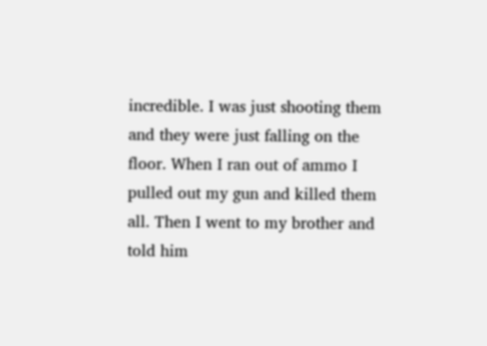incredible. I was just shooting them and they were just falling on the floor. When I ran out of ammo I pulled out my gun and killed them all. Then I went to my brother and told him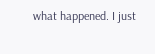what happened. I just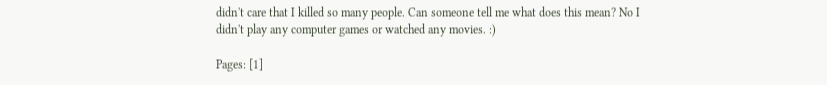didn't care that I killed so many people. Can someone tell me what does this mean? No I didn't play any computer games or watched any movies. :)

Pages: [1]